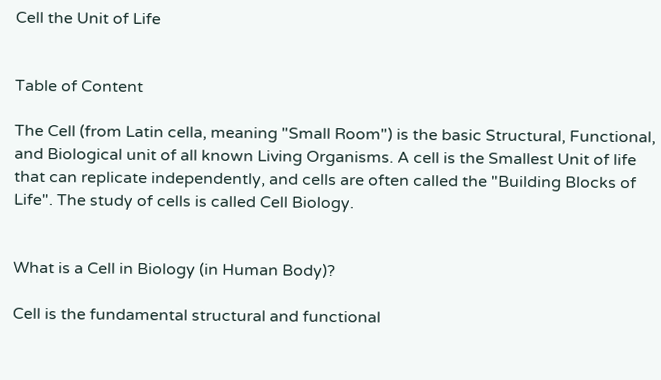Cell the Unit of Life


Table of Content

The Cell (from Latin cella, meaning "Small Room") is the basic Structural, Functional, and Biological unit of all known Living Organisms. A cell is the Smallest Unit of life that can replicate independently, and cells are often called the "Building Blocks of Life". The study of cells is called Cell Biology.


What is a Cell in Biology (in Human Body)?

Cell is the fundamental structural and functional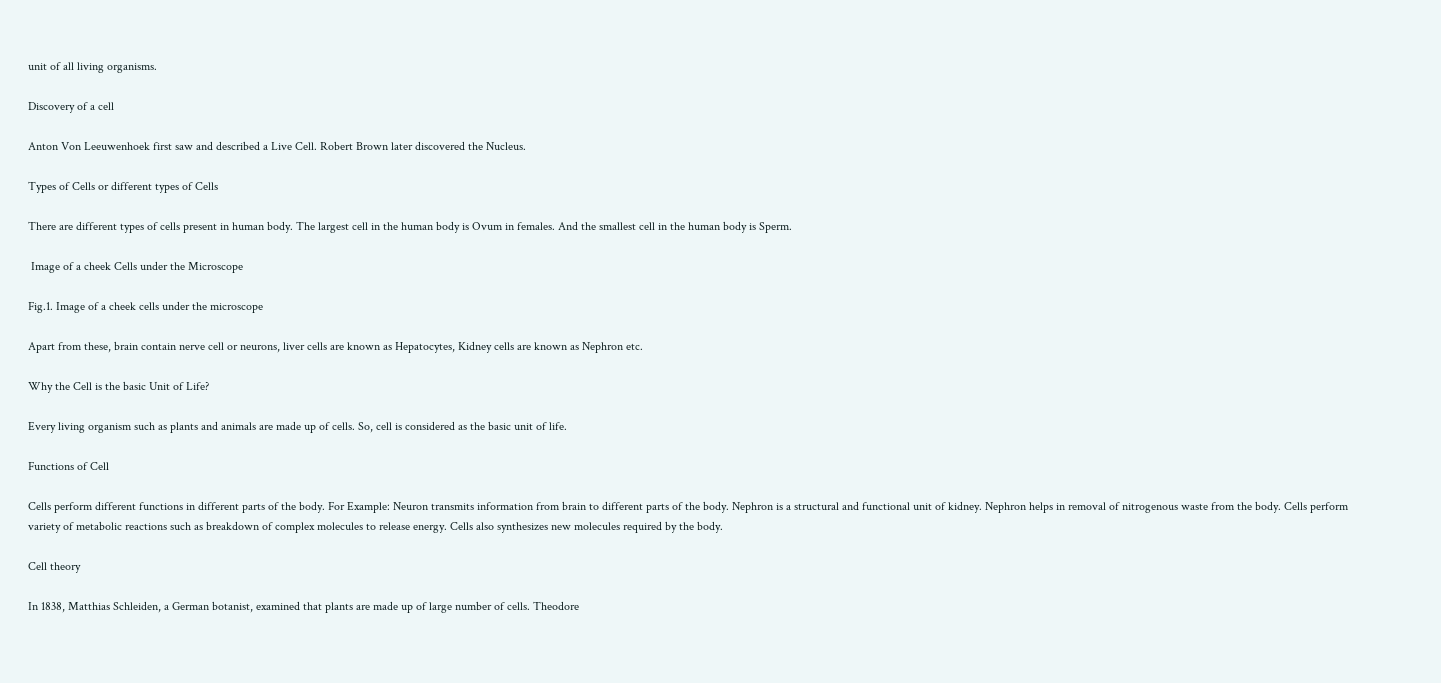unit of all living organisms.

Discovery of a cell

Anton Von Leeuwenhoek first saw and described a Live Cell. Robert Brown later discovered the Nucleus.

Types of Cells or different types of Cells

There are different types of cells present in human body. The largest cell in the human body is Ovum in females. And the smallest cell in the human body is Sperm.

 Image of a cheek Cells under the Microscope

Fig.1. Image of a cheek cells under the microscope

Apart from these, brain contain nerve cell or neurons, liver cells are known as Hepatocytes, Kidney cells are known as Nephron etc.

Why the Cell is the basic Unit of Life?

Every living organism such as plants and animals are made up of cells. So, cell is considered as the basic unit of life.

Functions of Cell

Cells perform different functions in different parts of the body. For Example: Neuron transmits information from brain to different parts of the body. Nephron is a structural and functional unit of kidney. Nephron helps in removal of nitrogenous waste from the body. Cells perform variety of metabolic reactions such as breakdown of complex molecules to release energy. Cells also synthesizes new molecules required by the body.

Cell theory

In 1838, Matthias Schleiden, a German botanist, examined that plants are made up of large number of cells. Theodore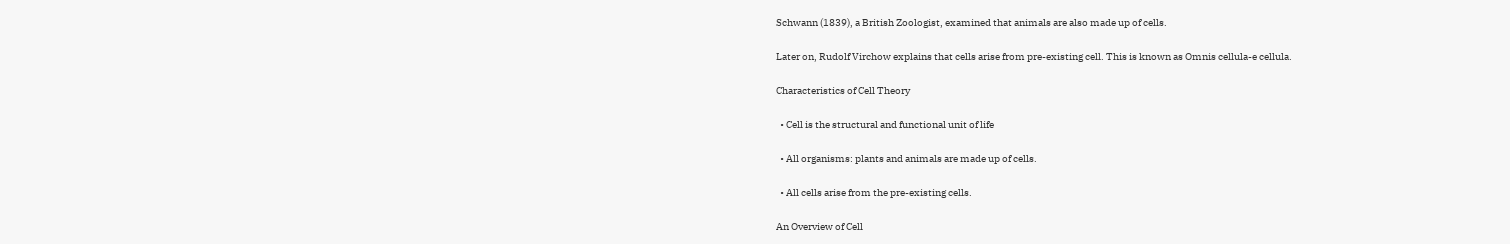Schwann (1839), a British Zoologist, examined that animals are also made up of cells.

Later on, Rudolf Virchow explains that cells arise from pre-existing cell. This is known as Omnis cellula-e cellula.

Characteristics of Cell Theory

  • Cell is the structural and functional unit of life

  • All organisms: plants and animals are made up of cells.

  • All cells arise from the pre-existing cells.

An Overview of Cell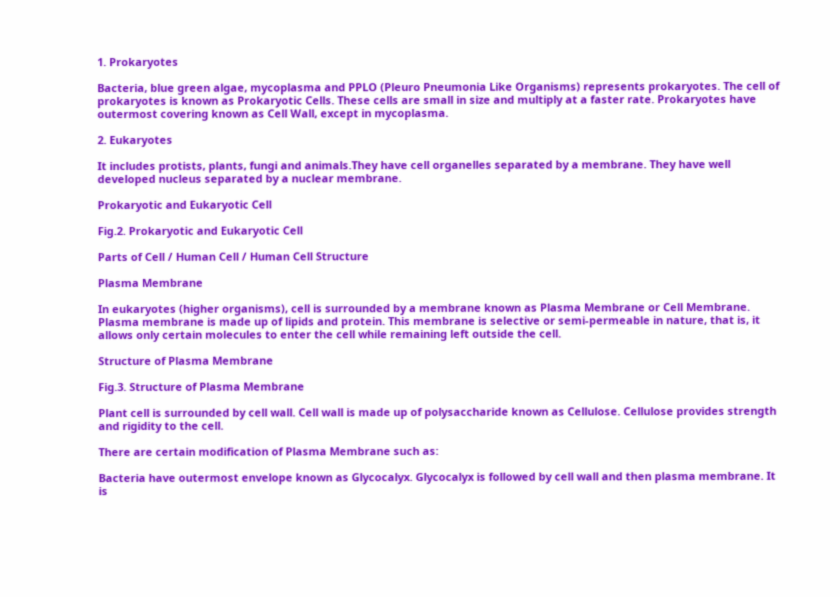1. Prokaryotes

Bacteria, blue green algae, mycoplasma and PPLO (Pleuro Pneumonia Like Organisms) represents prokaryotes. The cell of prokaryotes is known as Prokaryotic Cells. These cells are small in size and multiply at a faster rate. Prokaryotes have outermost covering known as Cell Wall, except in mycoplasma.

2. Eukaryotes

It includes protists, plants, fungi and animals.They have cell organelles separated by a membrane. They have well developed nucleus separated by a nuclear membrane.

Prokaryotic and Eukaryotic Cell

Fig.2. Prokaryotic and Eukaryotic Cell

Parts of Cell / Human Cell / Human Cell Structure

Plasma Membrane

In eukaryotes (higher organisms), cell is surrounded by a membrane known as Plasma Membrane or Cell Membrane. Plasma membrane is made up of lipids and protein. This membrane is selective or semi-permeable in nature, that is, it allows only certain molecules to enter the cell while remaining left outside the cell.

Structure of Plasma Membrane

Fig.3. Structure of Plasma Membrane

Plant cell is surrounded by cell wall. Cell wall is made up of polysaccharide known as Cellulose. Cellulose provides strength and rigidity to the cell.

There are certain modification of Plasma Membrane such as:

Bacteria have outermost envelope known as Glycocalyx. Glycocalyx is followed by cell wall and then plasma membrane. It is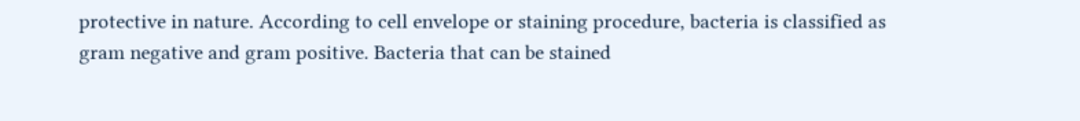protective in nature. According to cell envelope or staining procedure, bacteria is classified as gram negative and gram positive. Bacteria that can be stained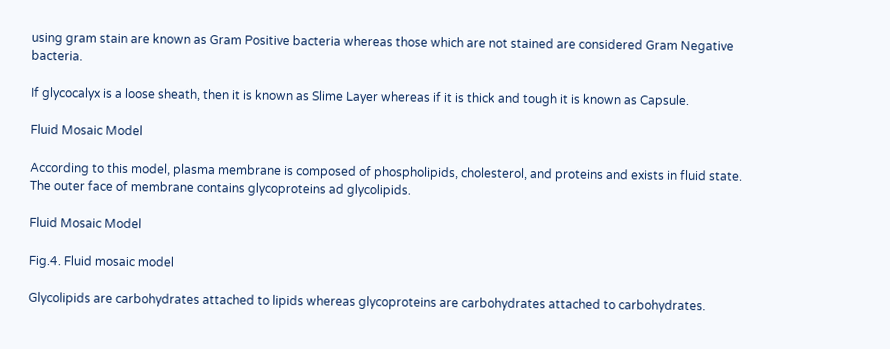using gram stain are known as Gram Positive bacteria whereas those which are not stained are considered Gram Negative bacteria.

If glycocalyx is a loose sheath, then it is known as Slime Layer whereas if it is thick and tough it is known as Capsule.

Fluid Mosaic Model

According to this model, plasma membrane is composed of phospholipids, cholesterol, and proteins and exists in fluid state. The outer face of membrane contains glycoproteins ad glycolipids.

Fluid Mosaic Model

Fig.4. Fluid mosaic model

Glycolipids are carbohydrates attached to lipids whereas glycoproteins are carbohydrates attached to carbohydrates.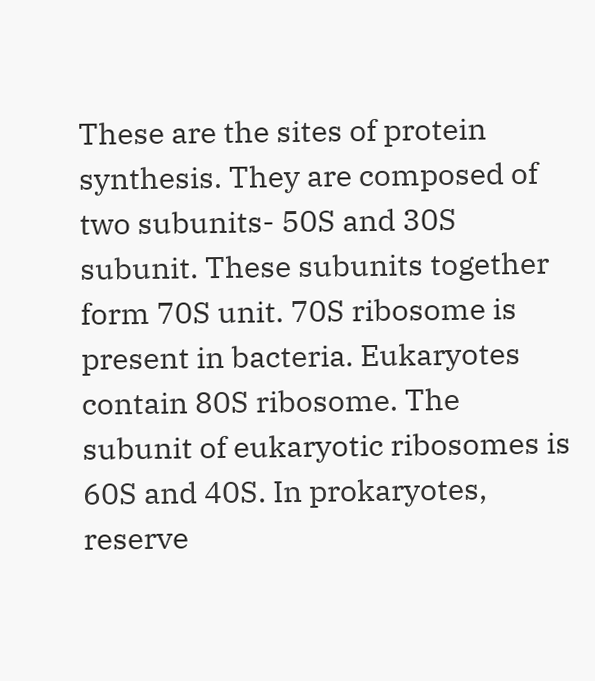These are the sites of protein synthesis. They are composed of two subunits- 50S and 30S subunit. These subunits together form 70S unit. 70S ribosome is present in bacteria. Eukaryotes contain 80S ribosome. The subunit of eukaryotic ribosomes is 60S and 40S. In prokaryotes, reserve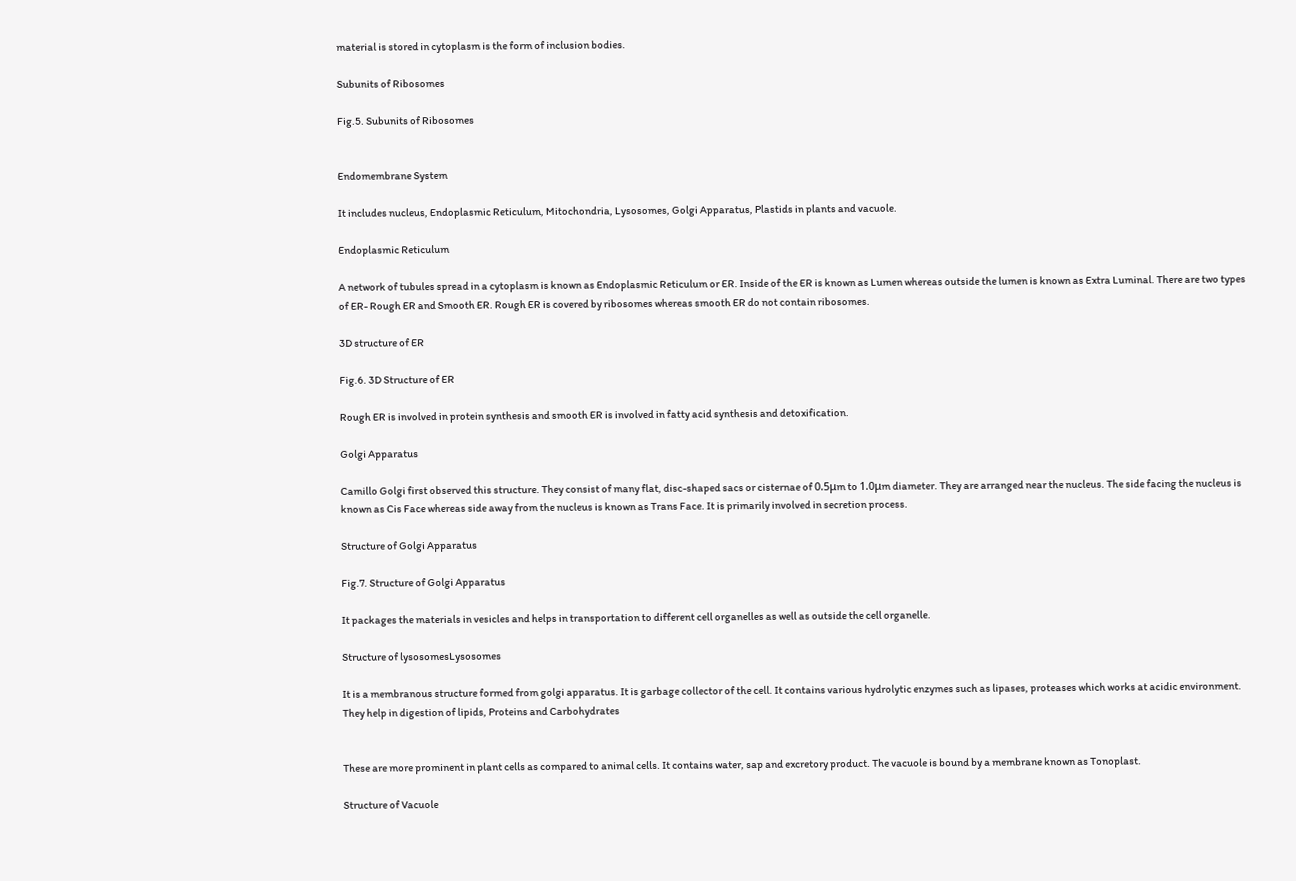material is stored in cytoplasm is the form of inclusion bodies.

Subunits of Ribosomes

Fig.5. Subunits of Ribosomes


Endomembrane System

It includes nucleus, Endoplasmic Reticulum, Mitochondria, Lysosomes, Golgi Apparatus, Plastids in plants and vacuole.

Endoplasmic Reticulum

A network of tubules spread in a cytoplasm is known as Endoplasmic Reticulum or ER. Inside of the ER is known as Lumen whereas outside the lumen is known as Extra Luminal. There are two types of ER- Rough ER and Smooth ER. Rough ER is covered by ribosomes whereas smooth ER do not contain ribosomes.

3D structure of ER

Fig.6. 3D Structure of ER

Rough ER is involved in protein synthesis and smooth ER is involved in fatty acid synthesis and detoxification.

Golgi Apparatus

Camillo Golgi first observed this structure. They consist of many flat, disc-shaped sacs or cisternae of 0.5μm to 1.0μm diameter. They are arranged near the nucleus. The side facing the nucleus is known as Cis Face whereas side away from the nucleus is known as Trans Face. It is primarily involved in secretion process.

Structure of Golgi Apparatus

Fig.7. Structure of Golgi Apparatus

It packages the materials in vesicles and helps in transportation to different cell organelles as well as outside the cell organelle.

Structure of lysosomesLysosomes

It is a membranous structure formed from golgi apparatus. It is garbage collector of the cell. It contains various hydrolytic enzymes such as lipases, proteases which works at acidic environment. They help in digestion of lipids, Proteins and Carbohydrates


These are more prominent in plant cells as compared to animal cells. It contains water, sap and excretory product. The vacuole is bound by a membrane known as Tonoplast.

Structure of Vacuole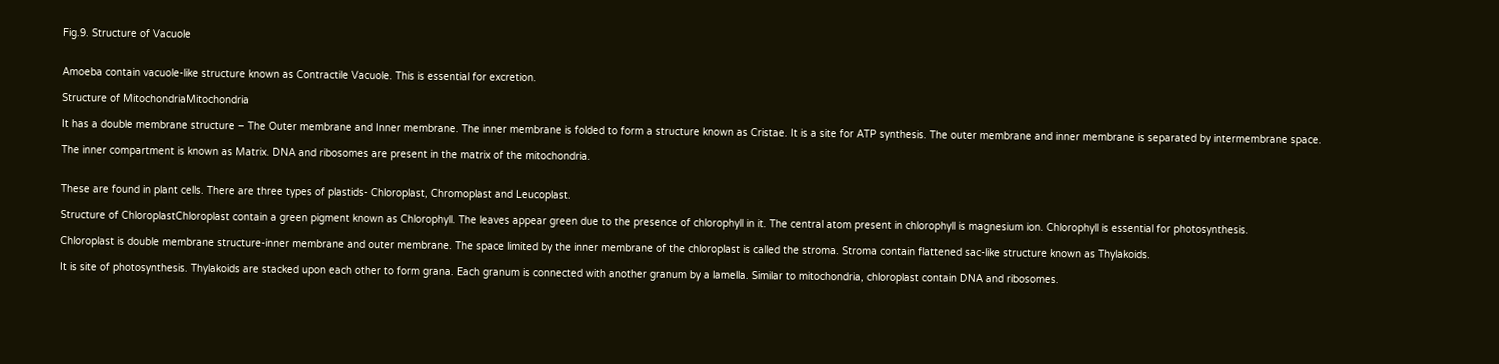Fig.9. Structure of Vacuole


Amoeba contain vacuole-like structure known as Contractile Vacuole. This is essential for excretion.

Structure of MitochondriaMitochondria

It has a double membrane structure – The Outer membrane and Inner membrane. The inner membrane is folded to form a structure known as Cristae. It is a site for ATP synthesis. The outer membrane and inner membrane is separated by intermembrane space.

The inner compartment is known as Matrix. DNA and ribosomes are present in the matrix of the mitochondria.


These are found in plant cells. There are three types of plastids- Chloroplast, Chromoplast and Leucoplast.

Structure of ChloroplastChloroplast contain a green pigment known as Chlorophyll. The leaves appear green due to the presence of chlorophyll in it. The central atom present in chlorophyll is magnesium ion. Chlorophyll is essential for photosynthesis.

Chloroplast is double membrane structure-inner membrane and outer membrane. The space limited by the inner membrane of the chloroplast is called the stroma. Stroma contain flattened sac-like structure known as Thylakoids.

It is site of photosynthesis. Thylakoids are stacked upon each other to form grana. Each granum is connected with another granum by a lamella. Similar to mitochondria, chloroplast contain DNA and ribosomes.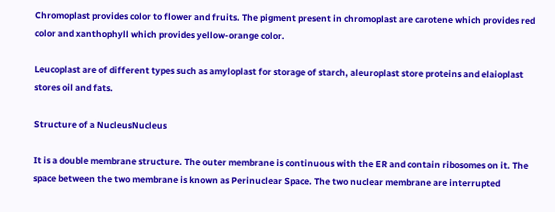Chromoplast provides color to flower and fruits. The pigment present in chromoplast are carotene which provides red color and xanthophyll which provides yellow-orange color.

Leucoplast are of different types such as amyloplast for storage of starch, aleuroplast store proteins and elaioplast stores oil and fats.

Structure of a NucleusNucleus

It is a double membrane structure. The outer membrane is continuous with the ER and contain ribosomes on it. The space between the two membrane is known as Perinuclear Space. The two nuclear membrane are interrupted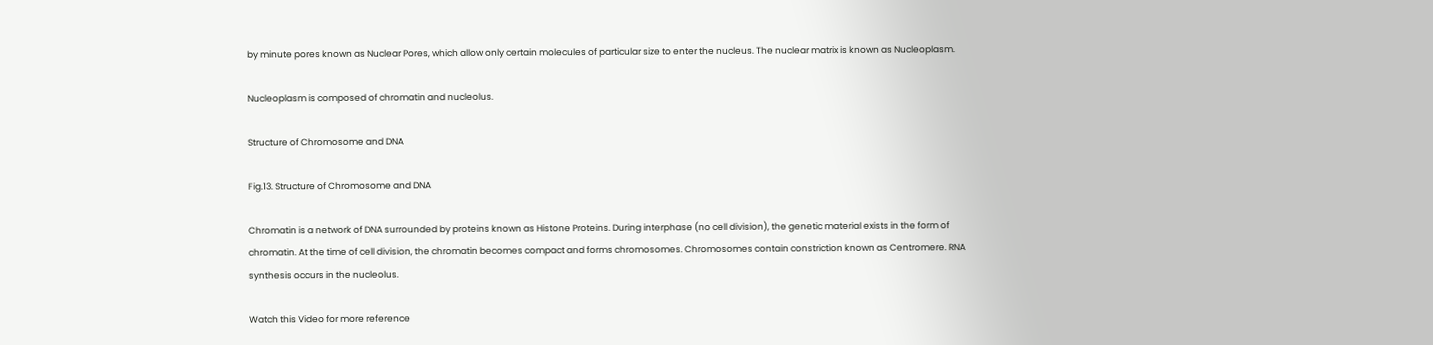by minute pores known as Nuclear Pores, which allow only certain molecules of particular size to enter the nucleus. The nuclear matrix is known as Nucleoplasm.

Nucleoplasm is composed of chromatin and nucleolus.

Structure of Chromosome and DNA

Fig.13. Structure of Chromosome and DNA

Chromatin is a network of DNA surrounded by proteins known as Histone Proteins. During interphase (no cell division), the genetic material exists in the form of chromatin. At the time of cell division, the chromatin becomes compact and forms chromosomes. Chromosomes contain constriction known as Centromere. RNA synthesis occurs in the nucleolus.

Watch this Video for more reference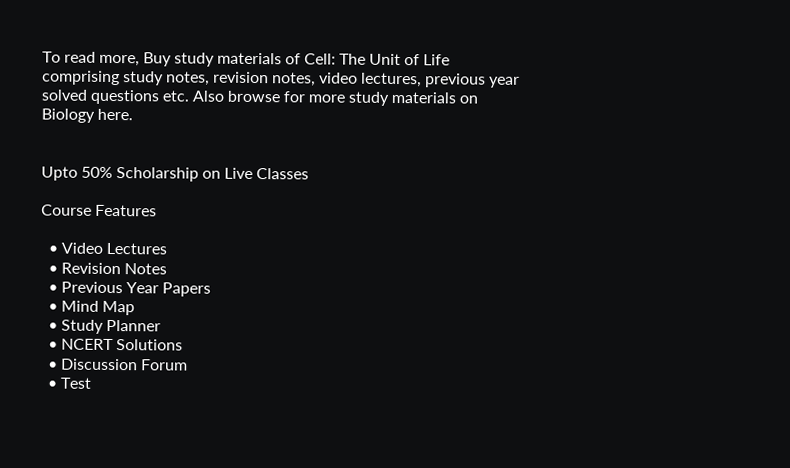To read more, Buy study materials of Cell: The Unit of Life comprising study notes, revision notes, video lectures, previous year solved questions etc. Also browse for more study materials on Biology here.


Upto 50% Scholarship on Live Classes

Course Features

  • Video Lectures
  • Revision Notes
  • Previous Year Papers
  • Mind Map
  • Study Planner
  • NCERT Solutions
  • Discussion Forum
  • Test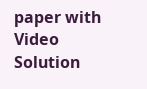paper with Video Solution